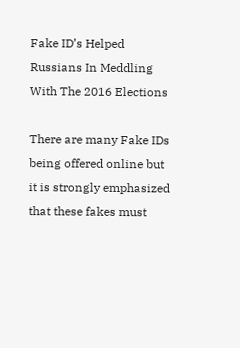Fake ID’s Helped Russians In Meddling With The 2016 Elections

There are many Fake IDs being offered online but it is strongly emphasized that these fakes must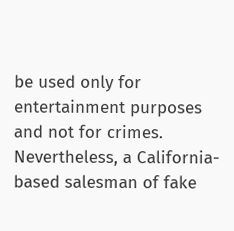be used only for entertainment purposes and not for crimes. Nevertheless, a California-based salesman of fake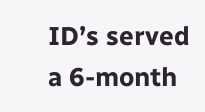ID’s served a 6-month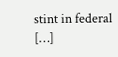stint in federal […]